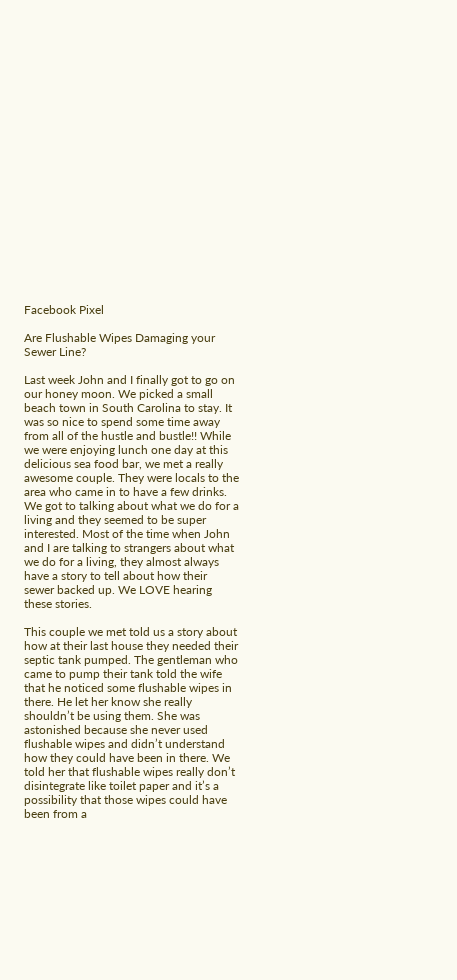Facebook Pixel

Are Flushable Wipes Damaging your Sewer Line?

Last week John and I finally got to go on our honey moon. We picked a small beach town in South Carolina to stay. It was so nice to spend some time away from all of the hustle and bustle!! While we were enjoying lunch one day at this delicious sea food bar, we met a really awesome couple. They were locals to the area who came in to have a few drinks. We got to talking about what we do for a living and they seemed to be super interested. Most of the time when John and I are talking to strangers about what we do for a living, they almost always have a story to tell about how their sewer backed up. We LOVE hearing these stories.

This couple we met told us a story about how at their last house they needed their septic tank pumped. The gentleman who came to pump their tank told the wife that he noticed some flushable wipes in there. He let her know she really shouldn’t be using them. She was astonished because she never used flushable wipes and didn’t understand how they could have been in there. We told her that flushable wipes really don’t disintegrate like toilet paper and it’s a possibility that those wipes could have been from a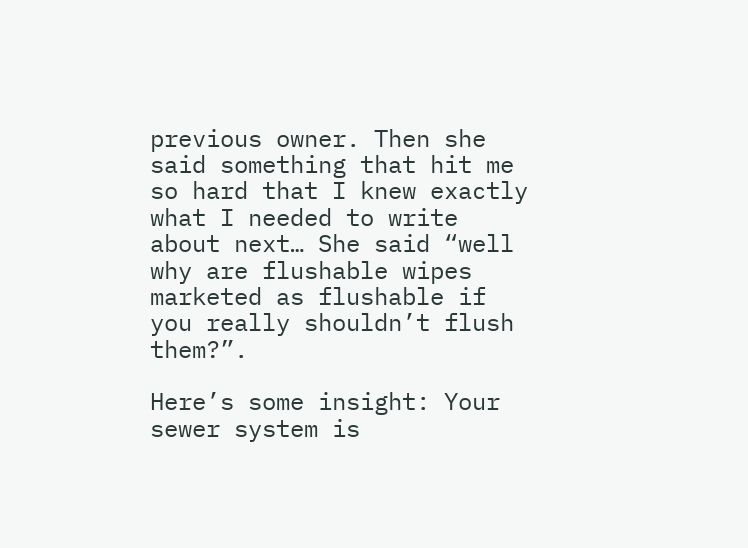previous owner. Then she said something that hit me so hard that I knew exactly what I needed to write about next… She said “well why are flushable wipes marketed as flushable if you really shouldn’t flush them?”.

Here’s some insight: Your sewer system is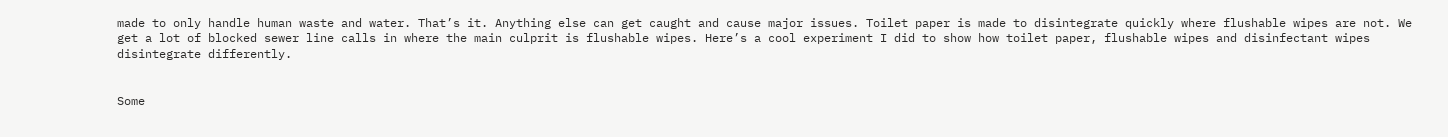made to only handle human waste and water. That’s it. Anything else can get caught and cause major issues. Toilet paper is made to disintegrate quickly where flushable wipes are not. We get a lot of blocked sewer line calls in where the main culprit is flushable wipes. Here’s a cool experiment I did to show how toilet paper, flushable wipes and disinfectant wipes disintegrate differently.


Some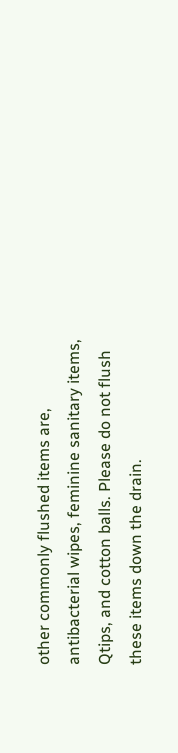other commonly flushed items are, antibacterial wipes, feminine sanitary items, Qtips, and cotton balls. Please do not flush these items down the drain.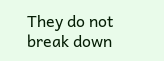They do not break down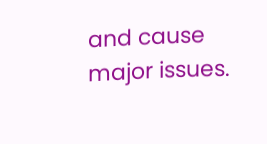and cause major issues.